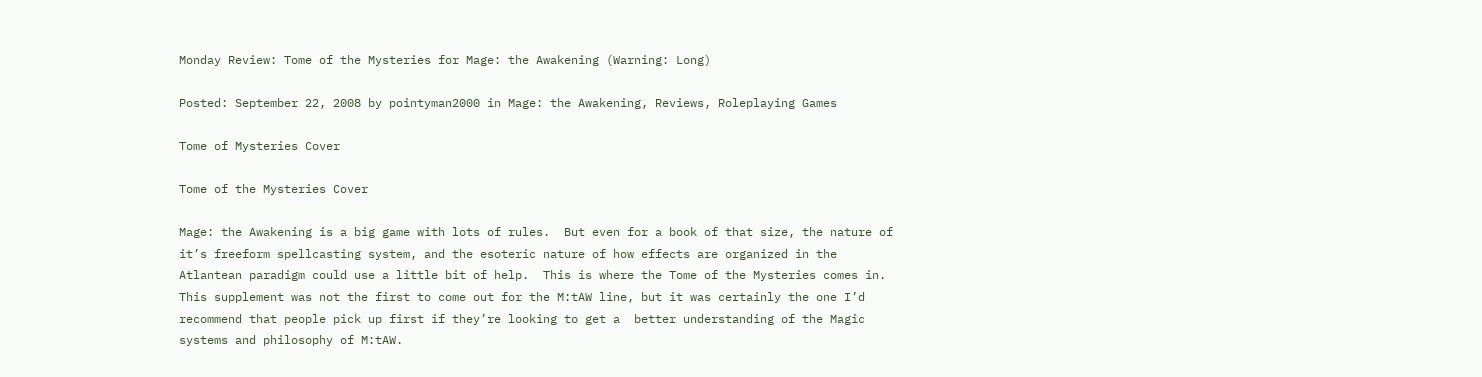Monday Review: Tome of the Mysteries for Mage: the Awakening (Warning: Long)

Posted: September 22, 2008 by pointyman2000 in Mage: the Awakening, Reviews, Roleplaying Games

Tome of Mysteries Cover

Tome of the Mysteries Cover

Mage: the Awakening is a big game with lots of rules.  But even for a book of that size, the nature of it’s freeform spellcasting system, and the esoteric nature of how effects are organized in the Atlantean paradigm could use a little bit of help.  This is where the Tome of the Mysteries comes in.  This supplement was not the first to come out for the M:tAW line, but it was certainly the one I’d recommend that people pick up first if they’re looking to get a  better understanding of the Magic systems and philosophy of M:tAW.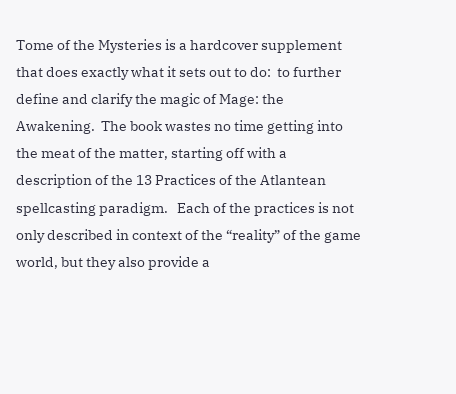Tome of the Mysteries is a hardcover supplement that does exactly what it sets out to do:  to further define and clarify the magic of Mage: the Awakening.  The book wastes no time getting into the meat of the matter, starting off with a description of the 13 Practices of the Atlantean spellcasting paradigm.   Each of the practices is not only described in context of the “reality” of the game world, but they also provide a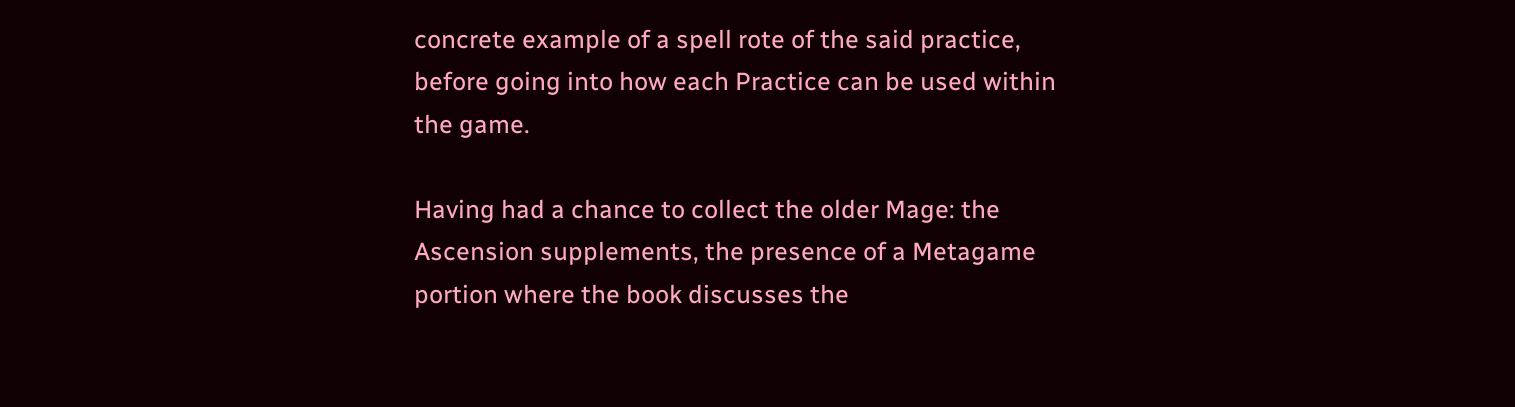concrete example of a spell rote of the said practice, before going into how each Practice can be used within the game.

Having had a chance to collect the older Mage: the Ascension supplements, the presence of a Metagame portion where the book discusses the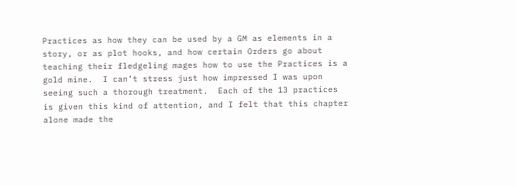Practices as how they can be used by a GM as elements in a story, or as plot hooks, and how certain Orders go about teaching their fledgeling mages how to use the Practices is a gold mine.  I can’t stress just how impressed I was upon seeing such a thorough treatment.  Each of the 13 practices is given this kind of attention, and I felt that this chapter alone made the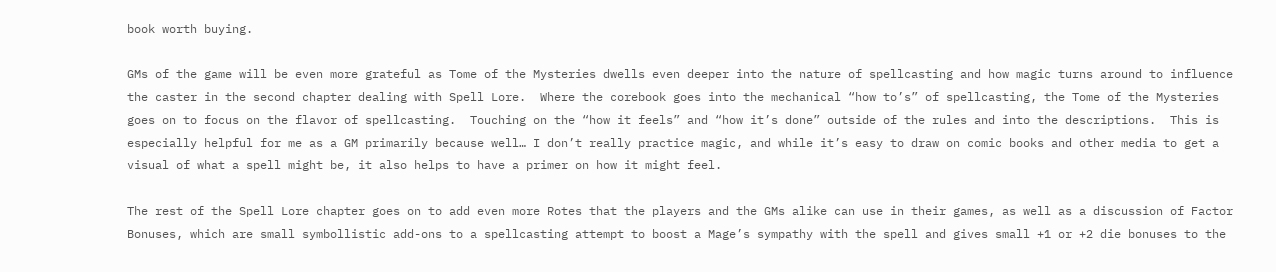book worth buying.

GMs of the game will be even more grateful as Tome of the Mysteries dwells even deeper into the nature of spellcasting and how magic turns around to influence the caster in the second chapter dealing with Spell Lore.  Where the corebook goes into the mechanical “how to’s” of spellcasting, the Tome of the Mysteries goes on to focus on the flavor of spellcasting.  Touching on the “how it feels” and “how it’s done” outside of the rules and into the descriptions.  This is especially helpful for me as a GM primarily because well… I don’t really practice magic, and while it’s easy to draw on comic books and other media to get a visual of what a spell might be, it also helps to have a primer on how it might feel.

The rest of the Spell Lore chapter goes on to add even more Rotes that the players and the GMs alike can use in their games, as well as a discussion of Factor Bonuses, which are small symbollistic add-ons to a spellcasting attempt to boost a Mage’s sympathy with the spell and gives small +1 or +2 die bonuses to the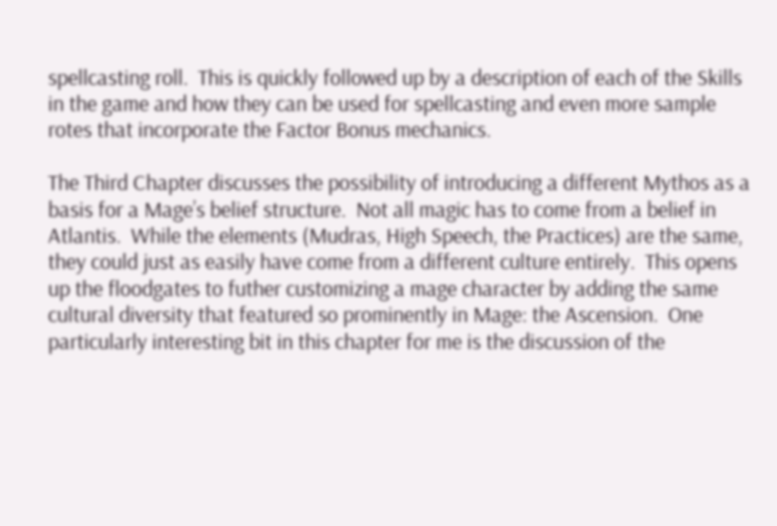spellcasting roll.  This is quickly followed up by a description of each of the Skills in the game and how they can be used for spellcasting and even more sample rotes that incorporate the Factor Bonus mechanics.

The Third Chapter discusses the possibility of introducing a different Mythos as a basis for a Mage’s belief structure.  Not all magic has to come from a belief in Atlantis.  While the elements (Mudras, High Speech, the Practices) are the same, they could just as easily have come from a different culture entirely.  This opens up the floodgates to futher customizing a mage character by adding the same cultural diversity that featured so prominently in Mage: the Ascension.  One particularly interesting bit in this chapter for me is the discussion of the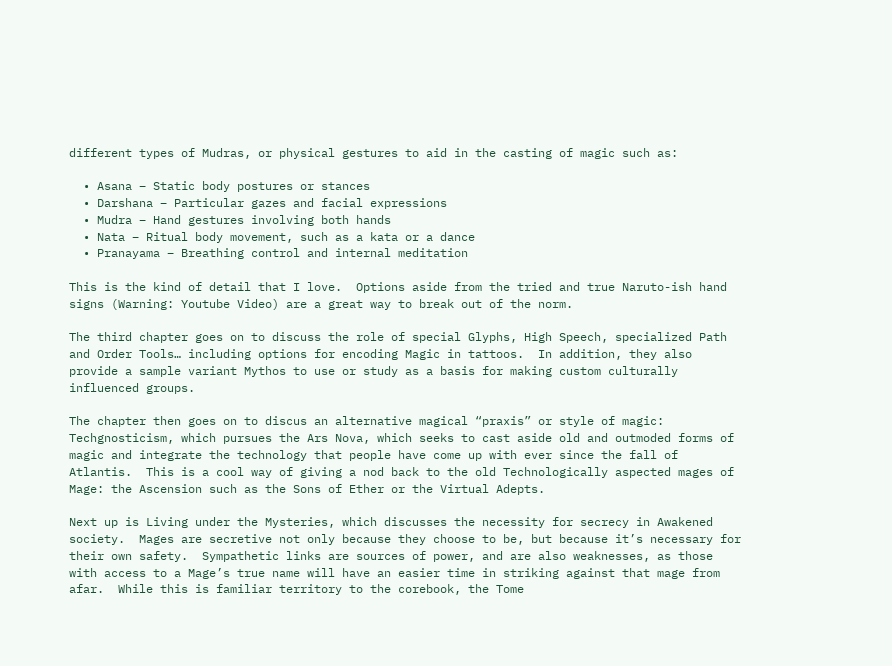different types of Mudras, or physical gestures to aid in the casting of magic such as:

  • Asana – Static body postures or stances
  • Darshana – Particular gazes and facial expressions
  • Mudra – Hand gestures involving both hands
  • Nata – Ritual body movement, such as a kata or a dance
  • Pranayama – Breathing control and internal meditation

This is the kind of detail that I love.  Options aside from the tried and true Naruto-ish hand signs (Warning: Youtube Video) are a great way to break out of the norm.

The third chapter goes on to discuss the role of special Glyphs, High Speech, specialized Path and Order Tools… including options for encoding Magic in tattoos.  In addition, they also provide a sample variant Mythos to use or study as a basis for making custom culturally influenced groups.

The chapter then goes on to discus an alternative magical “praxis” or style of magic:  Techgnosticism, which pursues the Ars Nova, which seeks to cast aside old and outmoded forms of magic and integrate the technology that people have come up with ever since the fall of Atlantis.  This is a cool way of giving a nod back to the old Technologically aspected mages of Mage: the Ascension such as the Sons of Ether or the Virtual Adepts.

Next up is Living under the Mysteries, which discusses the necessity for secrecy in Awakened society.  Mages are secretive not only because they choose to be, but because it’s necessary for their own safety.  Sympathetic links are sources of power, and are also weaknesses, as those with access to a Mage’s true name will have an easier time in striking against that mage from afar.  While this is familiar territory to the corebook, the Tome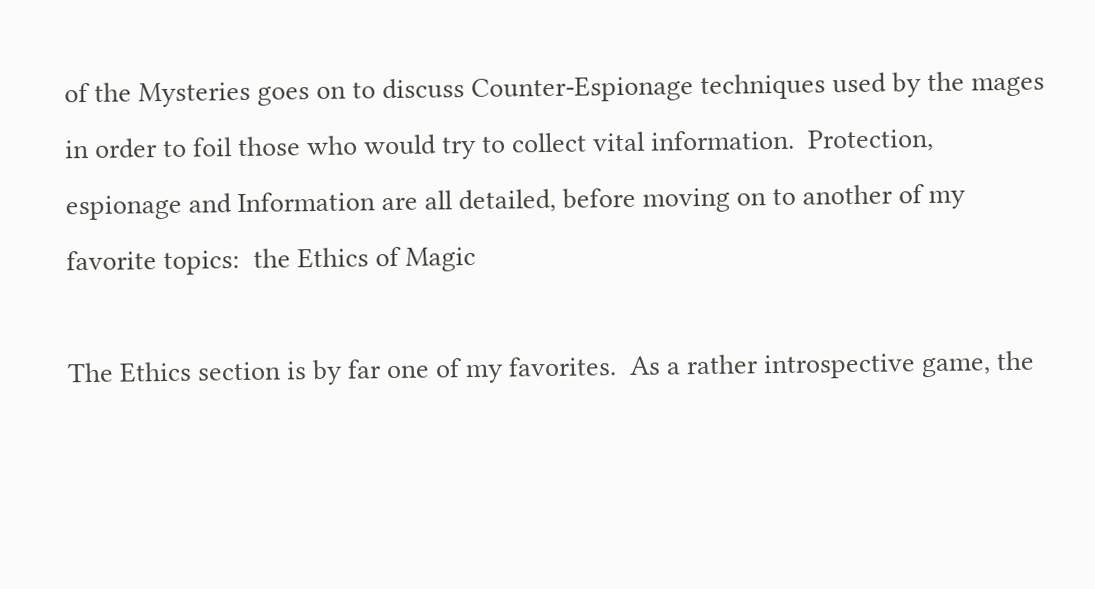of the Mysteries goes on to discuss Counter-Espionage techniques used by the mages in order to foil those who would try to collect vital information.  Protection, espionage and Information are all detailed, before moving on to another of my favorite topics:  the Ethics of Magic

The Ethics section is by far one of my favorites.  As a rather introspective game, the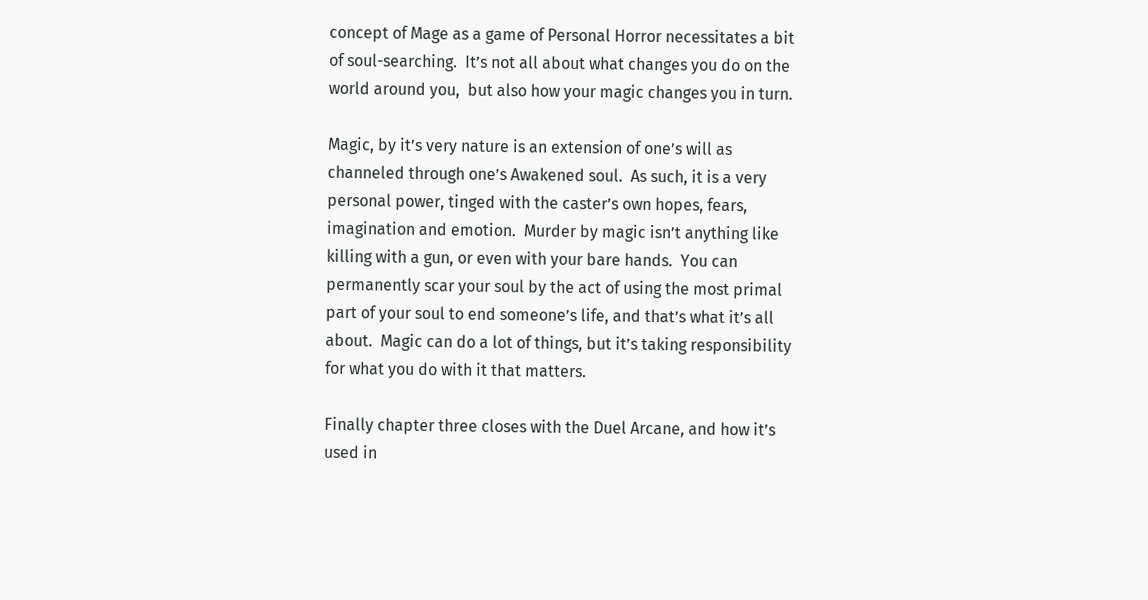concept of Mage as a game of Personal Horror necessitates a bit of soul-searching.  It’s not all about what changes you do on the world around you,  but also how your magic changes you in turn.

Magic, by it’s very nature is an extension of one’s will as channeled through one’s Awakened soul.  As such, it is a very personal power, tinged with the caster’s own hopes, fears, imagination and emotion.  Murder by magic isn’t anything like killing with a gun, or even with your bare hands.  You can permanently scar your soul by the act of using the most primal part of your soul to end someone’s life, and that’s what it’s all about.  Magic can do a lot of things, but it’s taking responsibility for what you do with it that matters.

Finally chapter three closes with the Duel Arcane, and how it’s used in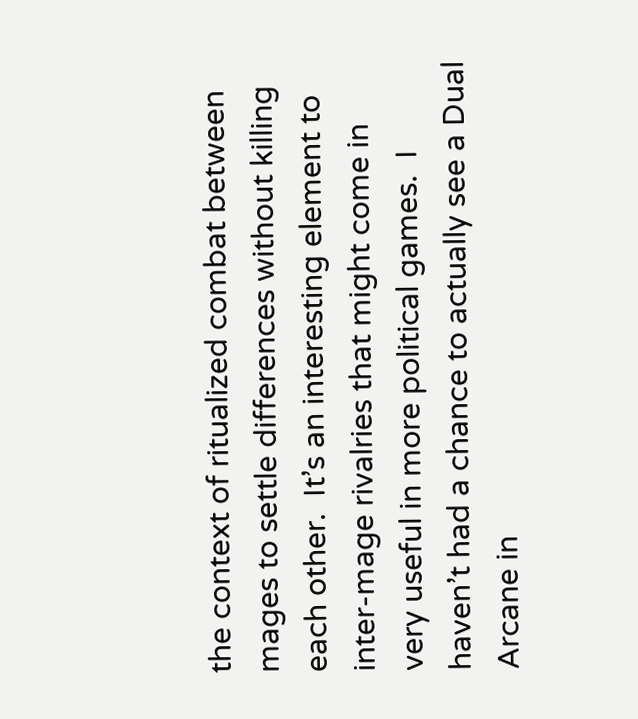the context of ritualized combat between mages to settle differences without killing each other.  It’s an interesting element to inter-mage rivalries that might come in very useful in more political games.  I haven’t had a chance to actually see a Dual Arcane in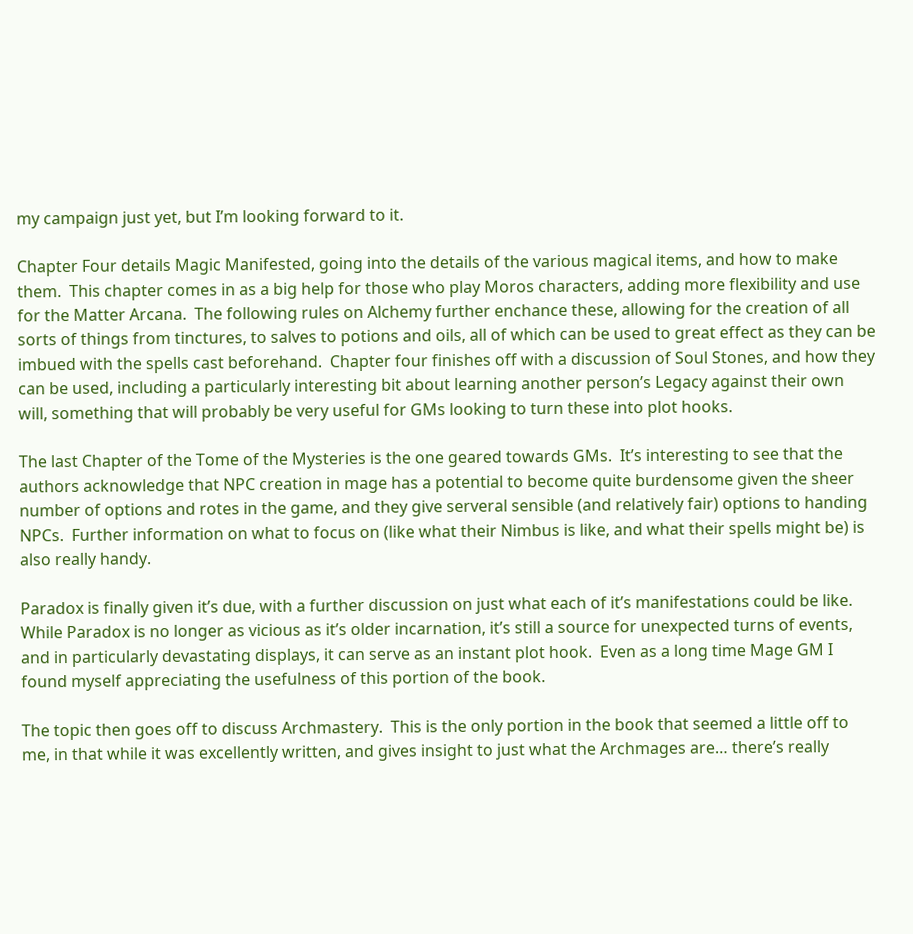my campaign just yet, but I’m looking forward to it.

Chapter Four details Magic Manifested, going into the details of the various magical items, and how to make them.  This chapter comes in as a big help for those who play Moros characters, adding more flexibility and use for the Matter Arcana.  The following rules on Alchemy further enchance these, allowing for the creation of all sorts of things from tinctures, to salves to potions and oils, all of which can be used to great effect as they can be imbued with the spells cast beforehand.  Chapter four finishes off with a discussion of Soul Stones, and how they can be used, including a particularly interesting bit about learning another person’s Legacy against their own will, something that will probably be very useful for GMs looking to turn these into plot hooks.

The last Chapter of the Tome of the Mysteries is the one geared towards GMs.  It’s interesting to see that the authors acknowledge that NPC creation in mage has a potential to become quite burdensome given the sheer number of options and rotes in the game, and they give serveral sensible (and relatively fair) options to handing NPCs.  Further information on what to focus on (like what their Nimbus is like, and what their spells might be) is also really handy.

Paradox is finally given it’s due, with a further discussion on just what each of it’s manifestations could be like.  While Paradox is no longer as vicious as it’s older incarnation, it’s still a source for unexpected turns of events, and in particularly devastating displays, it can serve as an instant plot hook.  Even as a long time Mage GM I found myself appreciating the usefulness of this portion of the book.

The topic then goes off to discuss Archmastery.  This is the only portion in the book that seemed a little off to me, in that while it was excellently written, and gives insight to just what the Archmages are… there’s really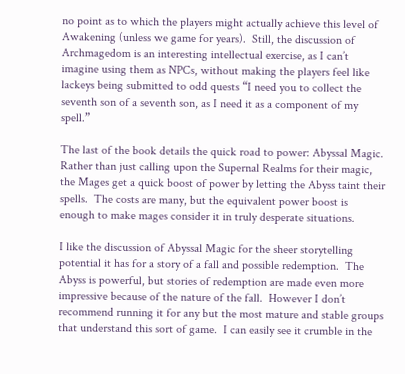no point as to which the players might actually achieve this level of Awakening (unless we game for years).  Still, the discussion of Archmagedom is an interesting intellectual exercise, as I can’t imagine using them as NPCs, without making the players feel like lackeys being submitted to odd quests “I need you to collect the seventh son of a seventh son, as I need it as a component of my spell.”

The last of the book details the quick road to power: Abyssal Magic.  Rather than just calling upon the Supernal Realms for their magic, the Mages get a quick boost of power by letting the Abyss taint their spells.  The costs are many, but the equivalent power boost is enough to make mages consider it in truly desperate situations.

I like the discussion of Abyssal Magic for the sheer storytelling potential it has for a story of a fall and possible redemption.  The Abyss is powerful, but stories of redemption are made even more impressive because of the nature of the fall.  However I don’t recommend running it for any but the most mature and stable groups that understand this sort of game.  I can easily see it crumble in the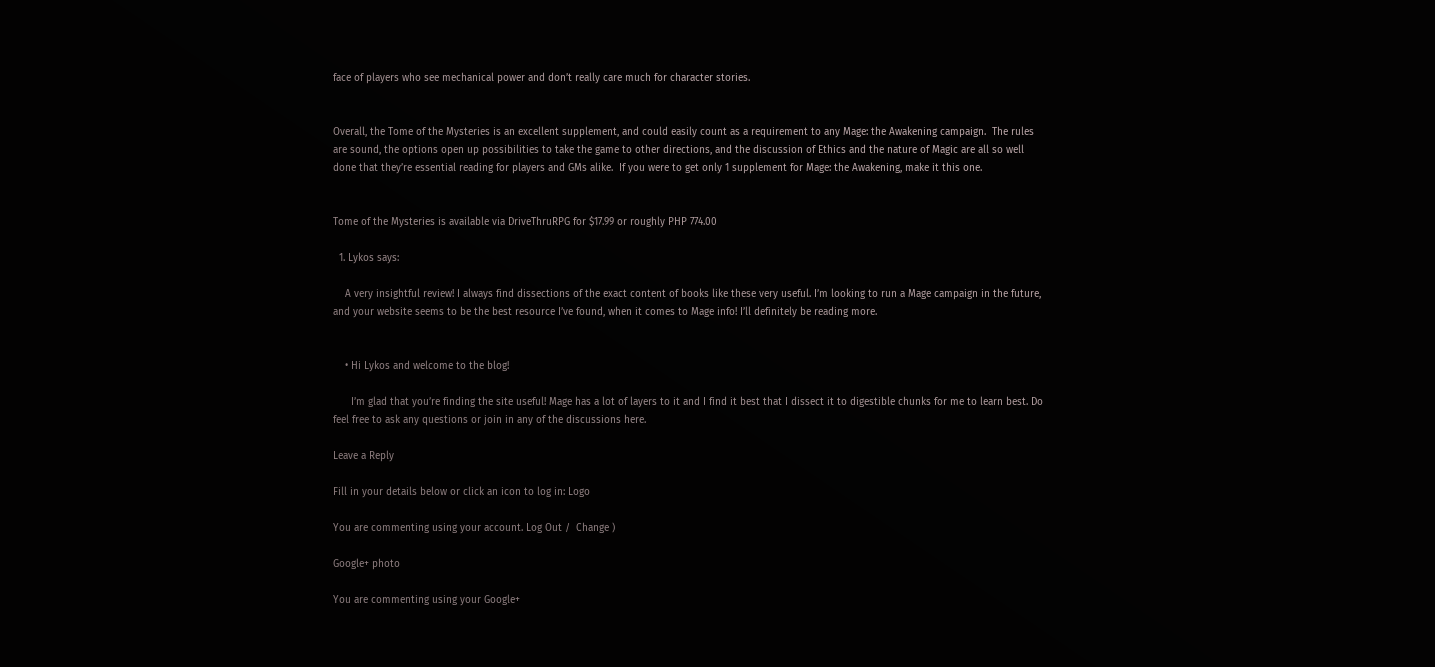face of players who see mechanical power and don’t really care much for character stories.


Overall, the Tome of the Mysteries is an excellent supplement, and could easily count as a requirement to any Mage: the Awakening campaign.  The rules are sound, the options open up possibilities to take the game to other directions, and the discussion of Ethics and the nature of Magic are all so well done that they’re essential reading for players and GMs alike.  If you were to get only 1 supplement for Mage: the Awakening, make it this one.


Tome of the Mysteries is available via DriveThruRPG for $17.99 or roughly PHP 774.00

  1. Lykos says:

    A very insightful review! I always find dissections of the exact content of books like these very useful. I’m looking to run a Mage campaign in the future, and your website seems to be the best resource I’ve found, when it comes to Mage info! I’ll definitely be reading more.


    • Hi Lykos and welcome to the blog!

      I’m glad that you’re finding the site useful! Mage has a lot of layers to it and I find it best that I dissect it to digestible chunks for me to learn best. Do feel free to ask any questions or join in any of the discussions here.

Leave a Reply

Fill in your details below or click an icon to log in: Logo

You are commenting using your account. Log Out /  Change )

Google+ photo

You are commenting using your Google+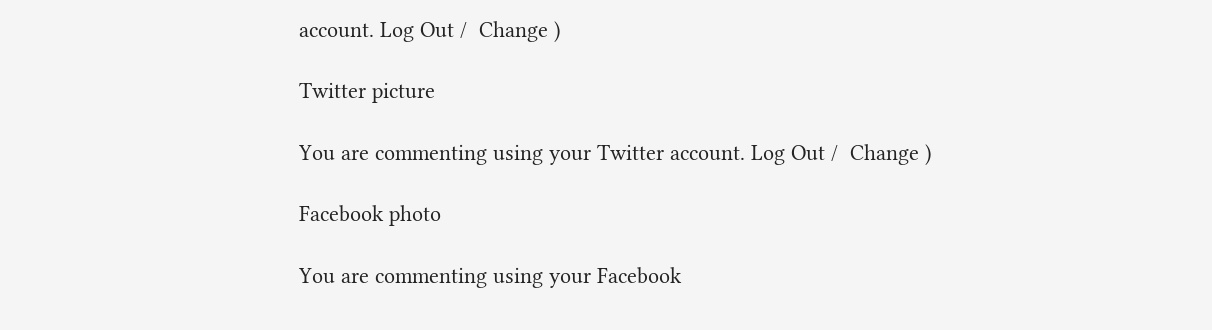account. Log Out /  Change )

Twitter picture

You are commenting using your Twitter account. Log Out /  Change )

Facebook photo

You are commenting using your Facebook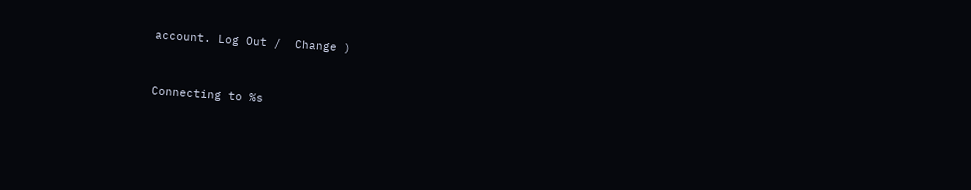account. Log Out /  Change )


Connecting to %s